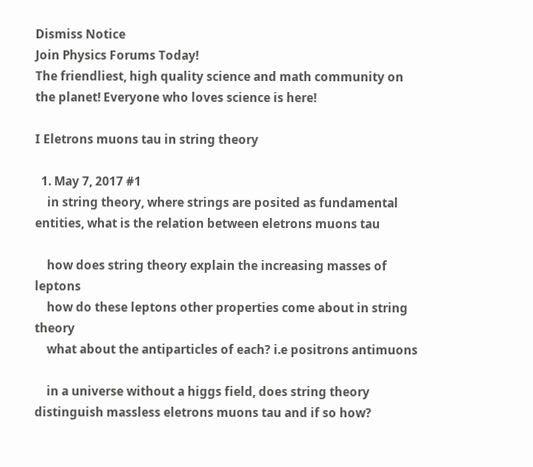Dismiss Notice
Join Physics Forums Today!
The friendliest, high quality science and math community on the planet! Everyone who loves science is here!

I Eletrons muons tau in string theory

  1. May 7, 2017 #1
    in string theory, where strings are posited as fundamental entities, what is the relation between eletrons muons tau

    how does string theory explain the increasing masses of leptons
    how do these leptons other properties come about in string theory
    what about the antiparticles of each? i.e positrons antimuons

    in a universe without a higgs field, does string theory distinguish massless eletrons muons tau and if so how?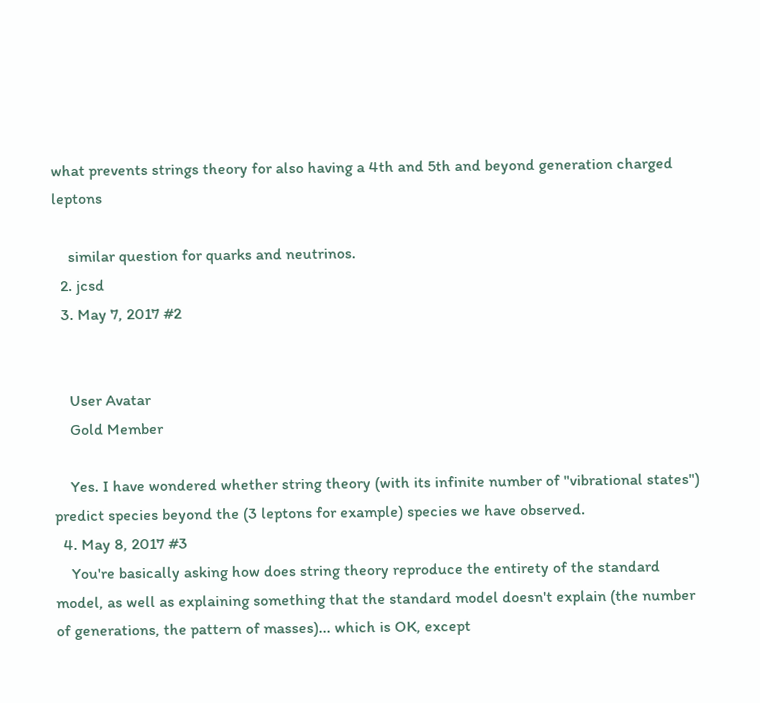what prevents strings theory for also having a 4th and 5th and beyond generation charged leptons

    similar question for quarks and neutrinos.
  2. jcsd
  3. May 7, 2017 #2


    User Avatar
    Gold Member

    Yes. I have wondered whether string theory (with its infinite number of "vibrational states") predict species beyond the (3 leptons for example) species we have observed.
  4. May 8, 2017 #3
    You're basically asking how does string theory reproduce the entirety of the standard model, as well as explaining something that the standard model doesn't explain (the number of generations, the pattern of masses)... which is OK, except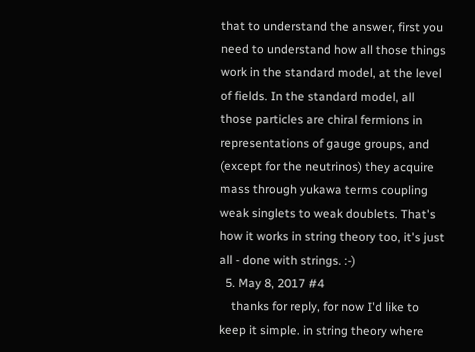that to understand the answer, first you need to understand how all those things work in the standard model, at the level of fields. In the standard model, all those particles are chiral fermions in representations of gauge groups, and (except for the neutrinos) they acquire mass through yukawa terms coupling weak singlets to weak doublets. That's how it works in string theory too, it's just all - done with strings. :-)
  5. May 8, 2017 #4
    thanks for reply, for now I'd like to keep it simple. in string theory where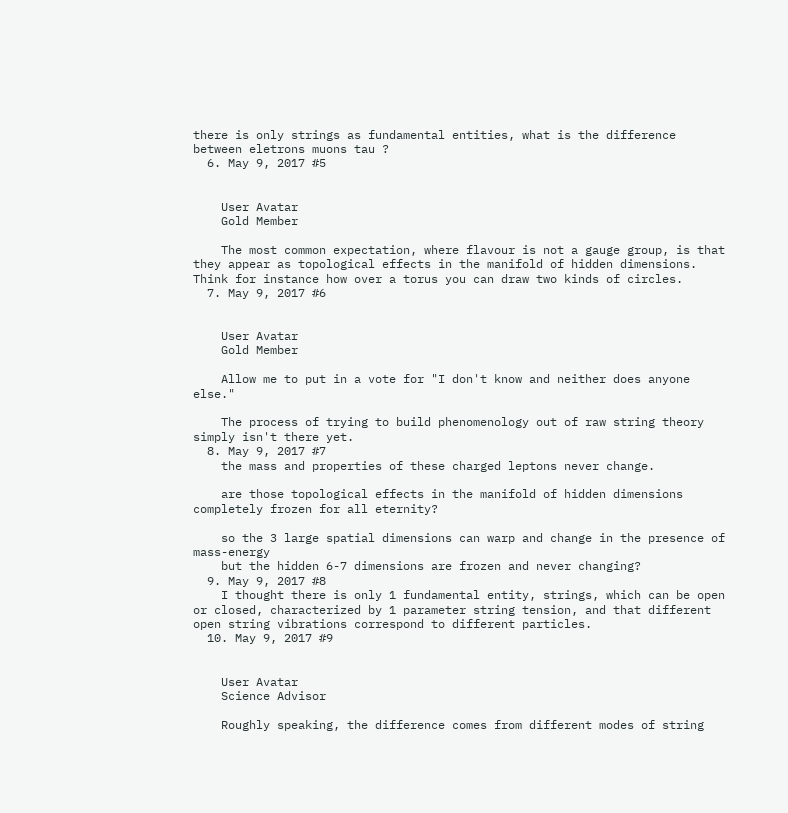there is only strings as fundamental entities, what is the difference between eletrons muons tau ?
  6. May 9, 2017 #5


    User Avatar
    Gold Member

    The most common expectation, where flavour is not a gauge group, is that they appear as topological effects in the manifold of hidden dimensions. Think for instance how over a torus you can draw two kinds of circles.
  7. May 9, 2017 #6


    User Avatar
    Gold Member

    Allow me to put in a vote for "I don't know and neither does anyone else."

    The process of trying to build phenomenology out of raw string theory simply isn't there yet.
  8. May 9, 2017 #7
    the mass and properties of these charged leptons never change.

    are those topological effects in the manifold of hidden dimensions completely frozen for all eternity?

    so the 3 large spatial dimensions can warp and change in the presence of mass-energy
    but the hidden 6-7 dimensions are frozen and never changing?
  9. May 9, 2017 #8
    I thought there is only 1 fundamental entity, strings, which can be open or closed, characterized by 1 parameter string tension, and that different open string vibrations correspond to different particles.
  10. May 9, 2017 #9


    User Avatar
    Science Advisor

    Roughly speaking, the difference comes from different modes of string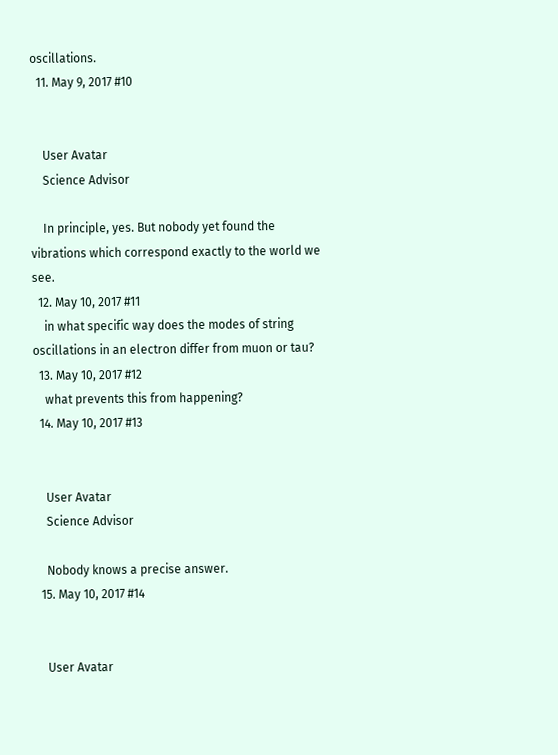oscillations.
  11. May 9, 2017 #10


    User Avatar
    Science Advisor

    In principle, yes. But nobody yet found the vibrations which correspond exactly to the world we see.
  12. May 10, 2017 #11
    in what specific way does the modes of string oscillations in an electron differ from muon or tau?
  13. May 10, 2017 #12
    what prevents this from happening?
  14. May 10, 2017 #13


    User Avatar
    Science Advisor

    Nobody knows a precise answer.
  15. May 10, 2017 #14


    User Avatar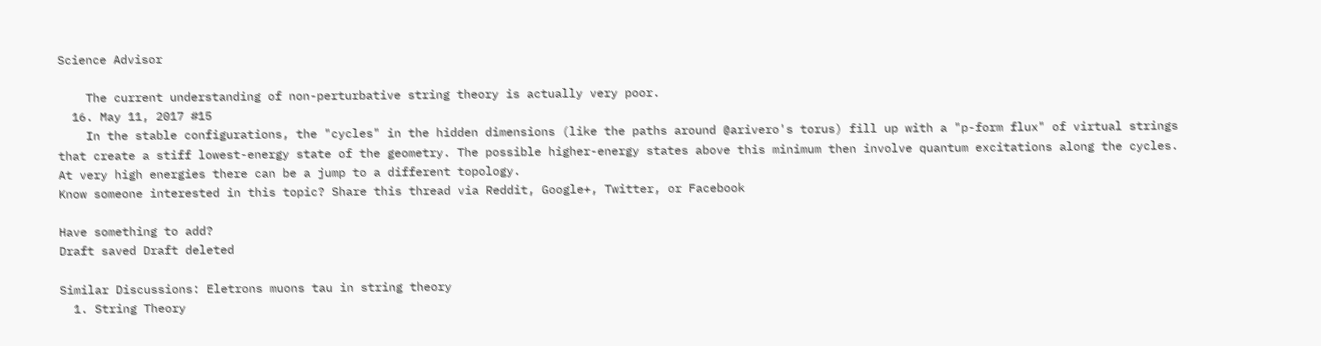Science Advisor

    The current understanding of non-perturbative string theory is actually very poor.
  16. May 11, 2017 #15
    In the stable configurations, the "cycles" in the hidden dimensions (like the paths around @arivero's torus) fill up with a "p-form flux" of virtual strings that create a stiff lowest-energy state of the geometry. The possible higher-energy states above this minimum then involve quantum excitations along the cycles. At very high energies there can be a jump to a different topology.
Know someone interested in this topic? Share this thread via Reddit, Google+, Twitter, or Facebook

Have something to add?
Draft saved Draft deleted

Similar Discussions: Eletrons muons tau in string theory
  1. String Theory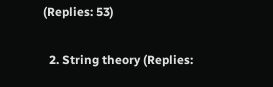(Replies: 53)

  2. String theory (Replies: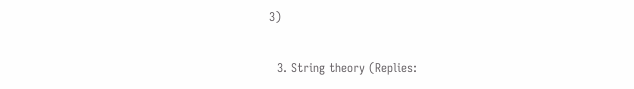3)

  3. String theory (Replies: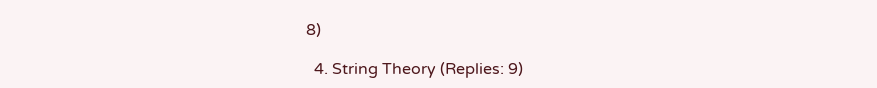8)

  4. String Theory (Replies: 9)